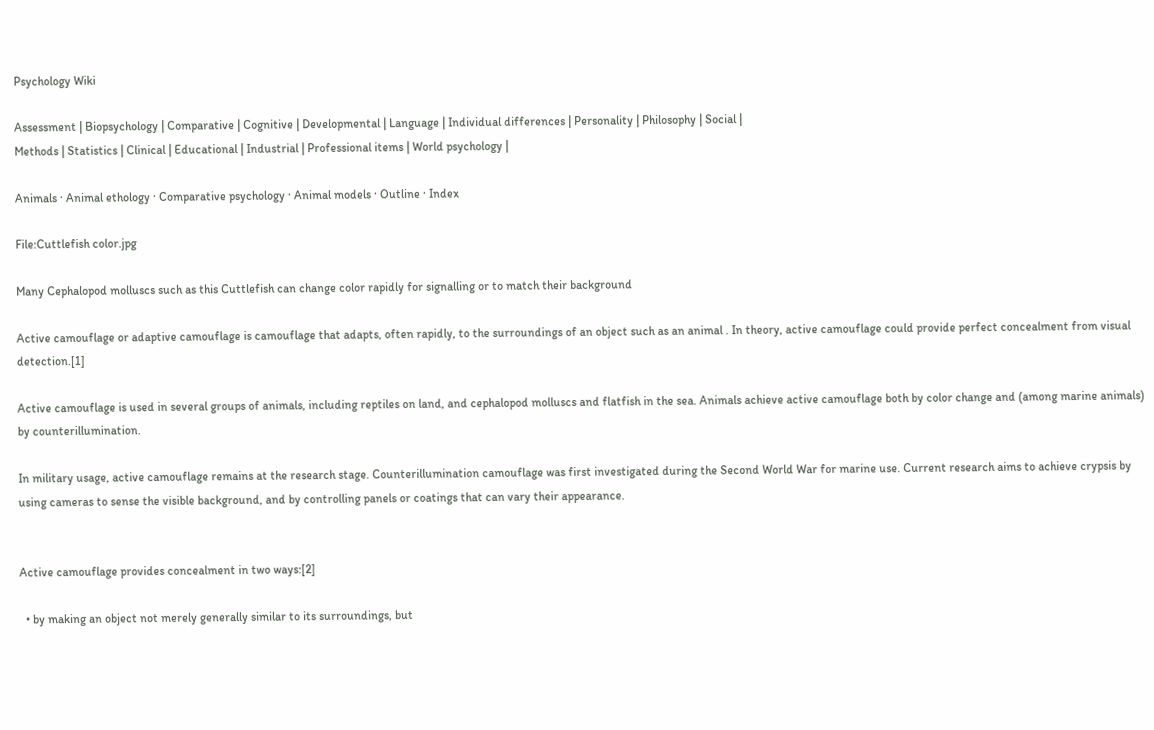Psychology Wiki

Assessment | Biopsychology | Comparative | Cognitive | Developmental | Language | Individual differences | Personality | Philosophy | Social |
Methods | Statistics | Clinical | Educational | Industrial | Professional items | World psychology |

Animals · Animal ethology · Comparative psychology · Animal models · Outline · Index

File:Cuttlefish color.jpg

Many Cephalopod molluscs such as this Cuttlefish can change color rapidly for signalling or to match their background

Active camouflage or adaptive camouflage is camouflage that adapts, often rapidly, to the surroundings of an object such as an animal . In theory, active camouflage could provide perfect concealment from visual detection.[1]

Active camouflage is used in several groups of animals, including reptiles on land, and cephalopod molluscs and flatfish in the sea. Animals achieve active camouflage both by color change and (among marine animals) by counterillumination.

In military usage, active camouflage remains at the research stage. Counterillumination camouflage was first investigated during the Second World War for marine use. Current research aims to achieve crypsis by using cameras to sense the visible background, and by controlling panels or coatings that can vary their appearance.


Active camouflage provides concealment in two ways:[2]

  • by making an object not merely generally similar to its surroundings, but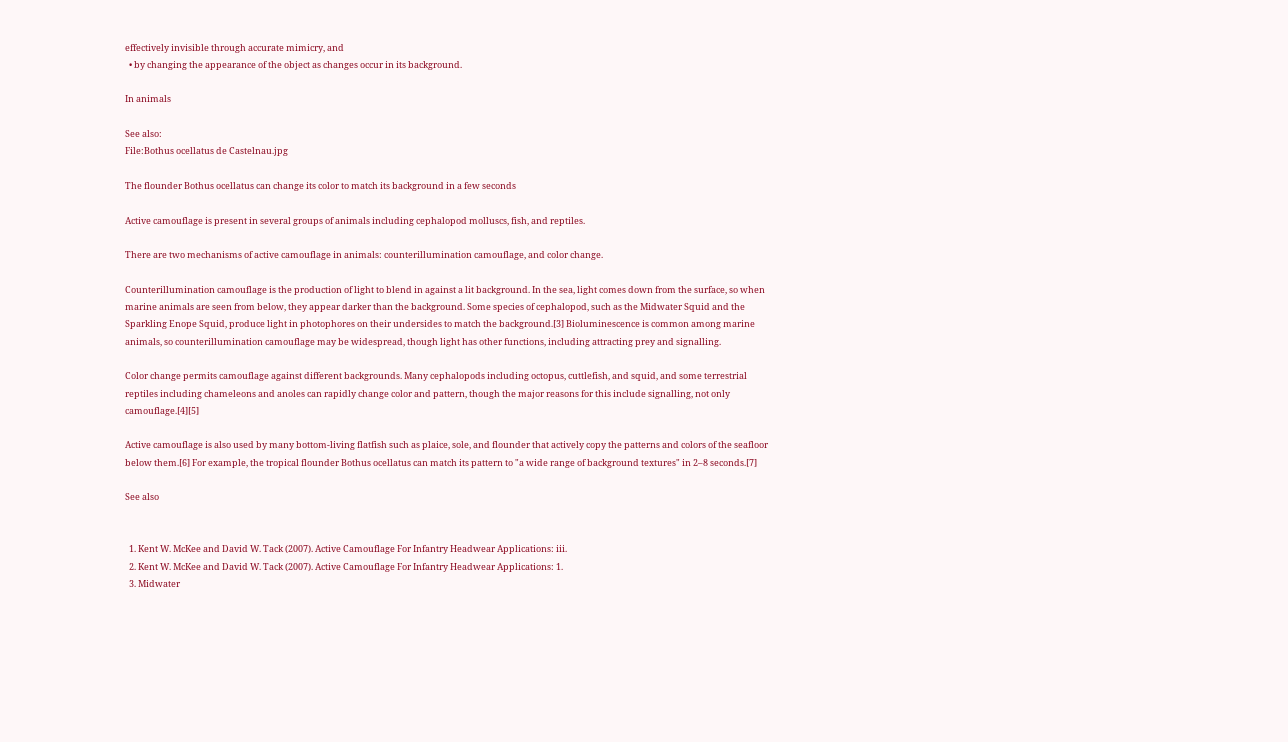effectively invisible through accurate mimicry, and
  • by changing the appearance of the object as changes occur in its background.

In animals

See also:
File:Bothus ocellatus de Castelnau.jpg

The flounder Bothus ocellatus can change its color to match its background in a few seconds

Active camouflage is present in several groups of animals including cephalopod molluscs, fish, and reptiles.

There are two mechanisms of active camouflage in animals: counterillumination camouflage, and color change.

Counterillumination camouflage is the production of light to blend in against a lit background. In the sea, light comes down from the surface, so when marine animals are seen from below, they appear darker than the background. Some species of cephalopod, such as the Midwater Squid and the Sparkling Enope Squid, produce light in photophores on their undersides to match the background.[3] Bioluminescence is common among marine animals, so counterillumination camouflage may be widespread, though light has other functions, including attracting prey and signalling.

Color change permits camouflage against different backgrounds. Many cephalopods including octopus, cuttlefish, and squid, and some terrestrial reptiles including chameleons and anoles can rapidly change color and pattern, though the major reasons for this include signalling, not only camouflage.[4][5]

Active camouflage is also used by many bottom-living flatfish such as plaice, sole, and flounder that actively copy the patterns and colors of the seafloor below them.[6] For example, the tropical flounder Bothus ocellatus can match its pattern to "a wide range of background textures" in 2–8 seconds.[7]

See also


  1. Kent W. McKee and David W. Tack (2007). Active Camouflage For Infantry Headwear Applications: iii.
  2. Kent W. McKee and David W. Tack (2007). Active Camouflage For Infantry Headwear Applications: 1.
  3. Midwater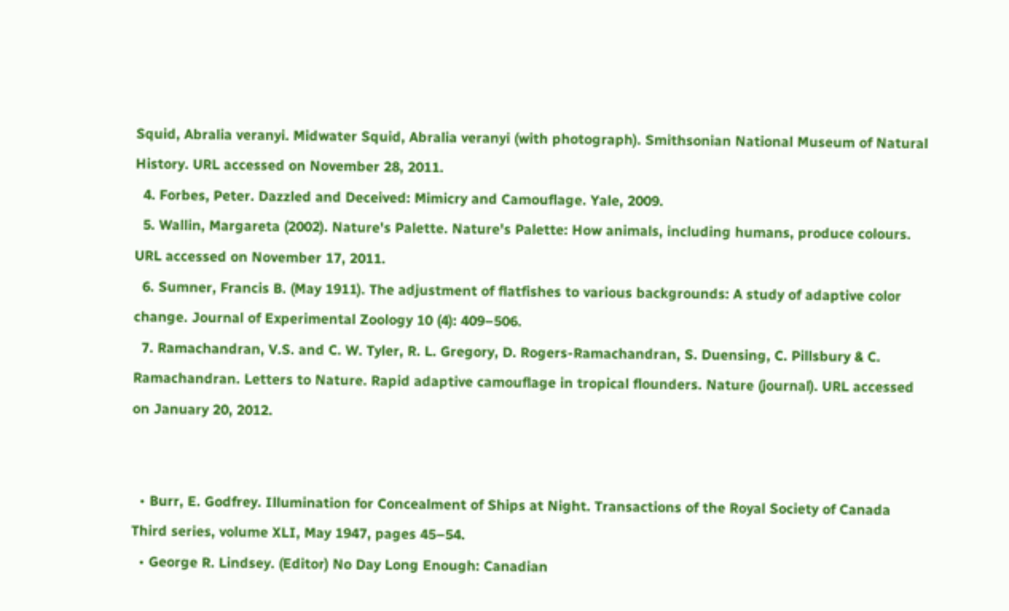Squid, Abralia veranyi. Midwater Squid, Abralia veranyi (with photograph). Smithsonian National Museum of Natural History. URL accessed on November 28, 2011.
  4. Forbes, Peter. Dazzled and Deceived: Mimicry and Camouflage. Yale, 2009.
  5. Wallin, Margareta (2002). Nature's Palette. Nature's Palette: How animals, including humans, produce colours. URL accessed on November 17, 2011.
  6. Sumner, Francis B. (May 1911). The adjustment of flatfishes to various backgrounds: A study of adaptive color change. Journal of Experimental Zoology 10 (4): 409–506.
  7. Ramachandran, V.S. and C. W. Tyler, R. L. Gregory, D. Rogers-Ramachandran, S. Duensing, C. Pillsbury & C. Ramachandran. Letters to Nature. Rapid adaptive camouflage in tropical flounders. Nature (journal). URL accessed on January 20, 2012.


  • Burr, E. Godfrey. Illumination for Concealment of Ships at Night. Transactions of the Royal Society of Canada Third series, volume XLI, May 1947, pages 45–54.
  • George R. Lindsey. (Editor) No Day Long Enough: Canadian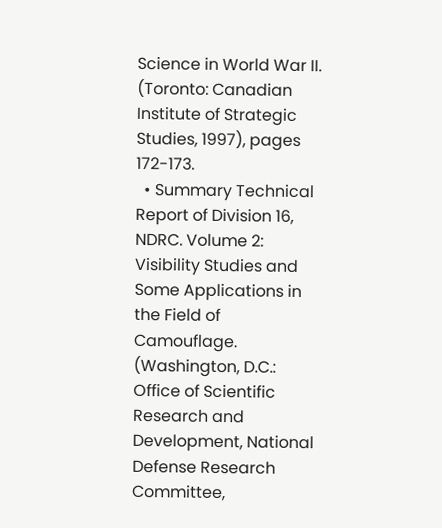Science in World War II. (Toronto: Canadian Institute of Strategic Studies, 1997), pages 172-173.
  • Summary Technical Report of Division 16, NDRC. Volume 2: Visibility Studies and Some Applications in the Field of Camouflage. (Washington, D.C.: Office of Scientific Research and Development, National Defense Research Committee,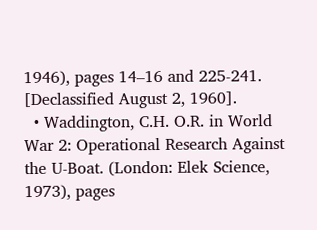1946), pages 14–16 and 225-241. [Declassified August 2, 1960].
  • Waddington, C.H. O.R. in World War 2: Operational Research Against the U-Boat. (London: Elek Science, 1973), pages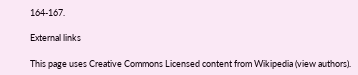164-167.

External links

This page uses Creative Commons Licensed content from Wikipedia (view authors).